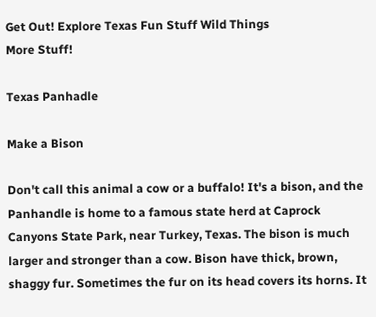Get Out! Explore Texas Fun Stuff Wild Things
More Stuff!

Texas Panhadle

Make a Bison

Don't call this animal a cow or a buffalo! It's a bison, and the Panhandle is home to a famous state herd at Caprock Canyons State Park, near Turkey, Texas. The bison is much larger and stronger than a cow. Bison have thick, brown, shaggy fur. Sometimes the fur on its head covers its horns. It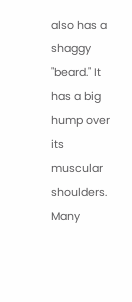also has a shaggy "beard." It has a big hump over its muscular shoulders. Many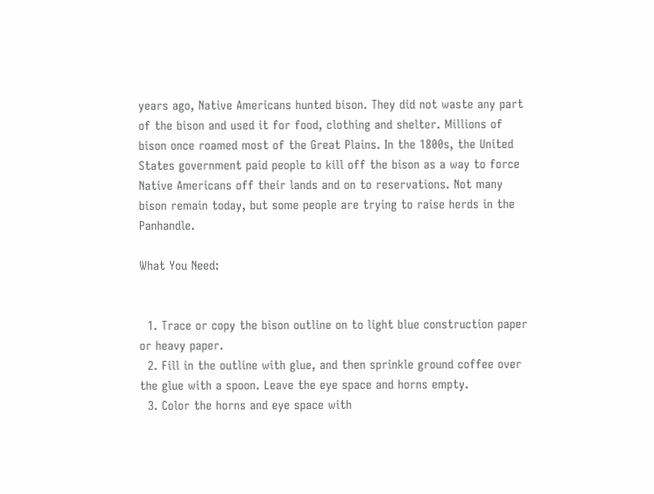years ago, Native Americans hunted bison. They did not waste any part of the bison and used it for food, clothing and shelter. Millions of bison once roamed most of the Great Plains. In the 1800s, the United States government paid people to kill off the bison as a way to force Native Americans off their lands and on to reservations. Not many bison remain today, but some people are trying to raise herds in the Panhandle.

What You Need:


  1. Trace or copy the bison outline on to light blue construction paper or heavy paper.
  2. Fill in the outline with glue, and then sprinkle ground coffee over the glue with a spoon. Leave the eye space and horns empty.
  3. Color the horns and eye space with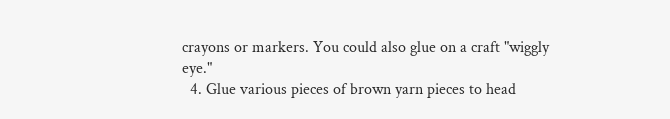crayons or markers. You could also glue on a craft "wiggly eye."
  4. Glue various pieces of brown yarn pieces to head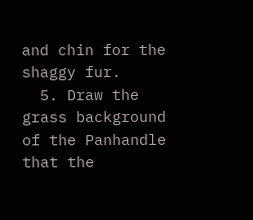and chin for the shaggy fur.
  5. Draw the grass background of the Panhandle that the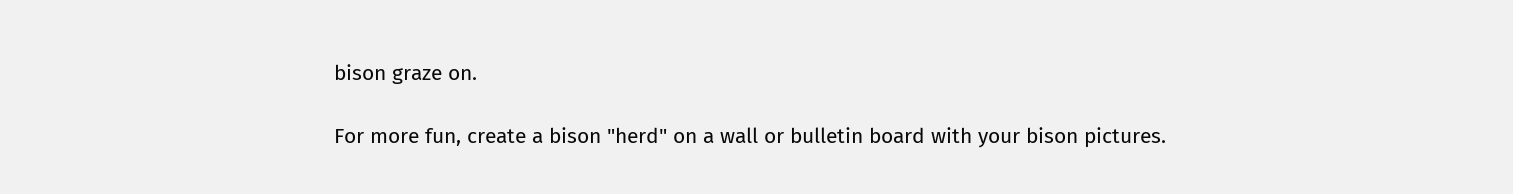bison graze on.

For more fun, create a bison "herd" on a wall or bulletin board with your bison pictures.